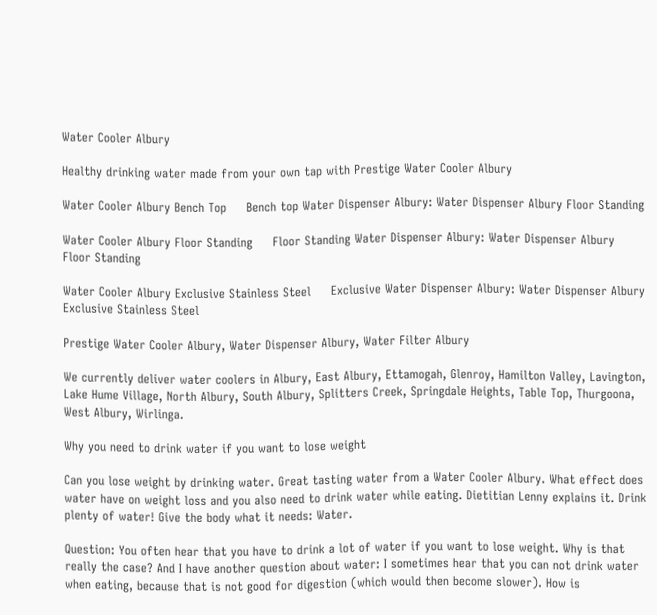Water Cooler Albury

Healthy drinking water made from your own tap with Prestige Water Cooler Albury

Water Cooler Albury Bench Top     Bench top Water Dispenser Albury: Water Dispenser Albury Floor Standing

Water Cooler Albury Floor Standing     Floor Standing Water Dispenser Albury: Water Dispenser Albury Floor Standing

Water Cooler Albury Exclusive Stainless Steel     Exclusive Water Dispenser Albury: Water Dispenser Albury Exclusive Stainless Steel

Prestige Water Cooler Albury, Water Dispenser Albury, Water Filter Albury

We currently deliver water coolers in Albury, East Albury, Ettamogah, Glenroy, Hamilton Valley, Lavington, Lake Hume Village, North Albury, South Albury, Splitters Creek, Springdale Heights, Table Top, Thurgoona, West Albury, Wirlinga.

Why you need to drink water if you want to lose weight

Can you lose weight by drinking water. Great tasting water from a Water Cooler Albury. What effect does water have on weight loss and you also need to drink water while eating. Dietitian Lenny explains it. Drink plenty of water! Give the body what it needs: Water.

Question: You often hear that you have to drink a lot of water if you want to lose weight. Why is that really the case? And I have another question about water: I sometimes hear that you can not drink water when eating, because that is not good for digestion (which would then become slower). How is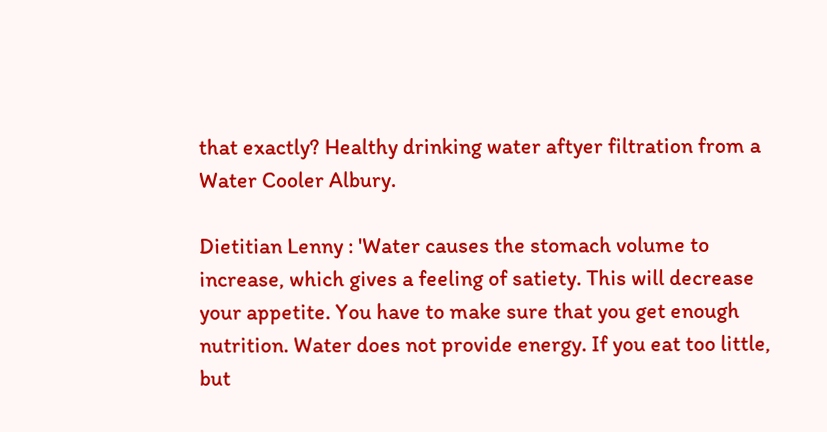that exactly? Healthy drinking water aftyer filtration from a Water Cooler Albury.

Dietitian Lenny : 'Water causes the stomach volume to increase, which gives a feeling of satiety. This will decrease your appetite. You have to make sure that you get enough nutrition. Water does not provide energy. If you eat too little, but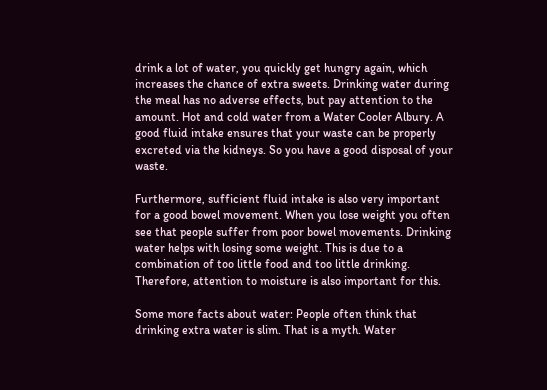drink a lot of water, you quickly get hungry again, which increases the chance of extra sweets. Drinking water during the meal has no adverse effects, but pay attention to the amount. Hot and cold water from a Water Cooler Albury. A good fluid intake ensures that your waste can be properly excreted via the kidneys. So you have a good disposal of your waste.

Furthermore, sufficient fluid intake is also very important for a good bowel movement. When you lose weight you often see that people suffer from poor bowel movements. Drinking water helps with losing some weight. This is due to a combination of too little food and too little drinking. Therefore, attention to moisture is also important for this.

Some more facts about water: People often think that drinking extra water is slim. That is a myth. Water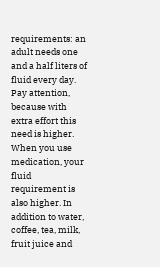requirements: an adult needs one and a half liters of fluid every day. Pay attention, because with extra effort this need is higher. When you use medication, your fluid requirement is also higher. In addition to water, coffee, tea, milk, fruit juice and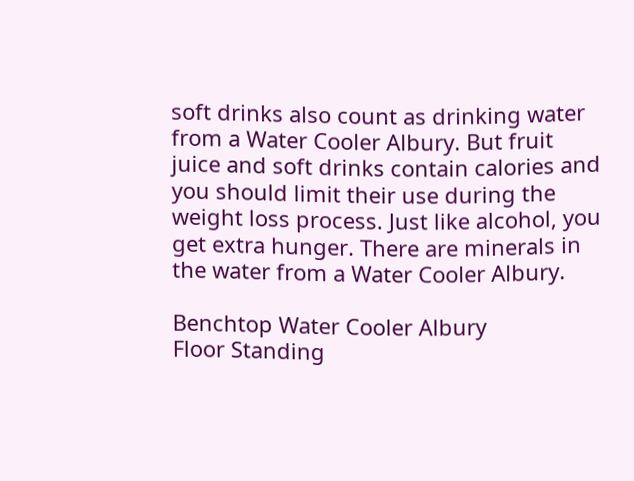soft drinks also count as drinking water from a Water Cooler Albury. But fruit juice and soft drinks contain calories and you should limit their use during the weight loss process. Just like alcohol, you get extra hunger. There are minerals in the water from a Water Cooler Albury.

Benchtop Water Cooler Albury
Floor Standing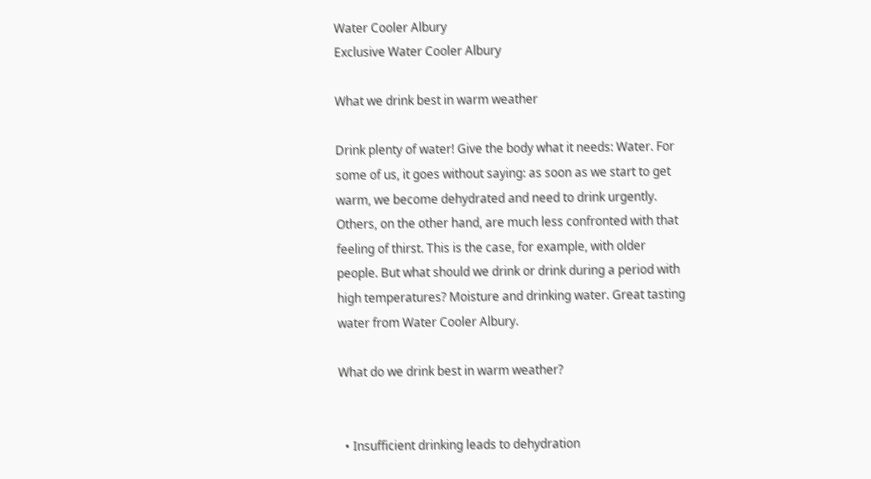Water Cooler Albury
Exclusive Water Cooler Albury

What we drink best in warm weather

Drink plenty of water! Give the body what it needs: Water. For some of us, it goes without saying: as soon as we start to get warm, we become dehydrated and need to drink urgently. Others, on the other hand, are much less confronted with that feeling of thirst. This is the case, for example, with older people. But what should we drink or drink during a period with high temperatures? Moisture and drinking water. Great tasting water from Water Cooler Albury.

What do we drink best in warm weather?


  • Insufficient drinking leads to dehydration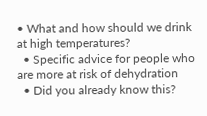• What and how should we drink at high temperatures?
  • Specific advice for people who are more at risk of dehydration
  • Did you already know this?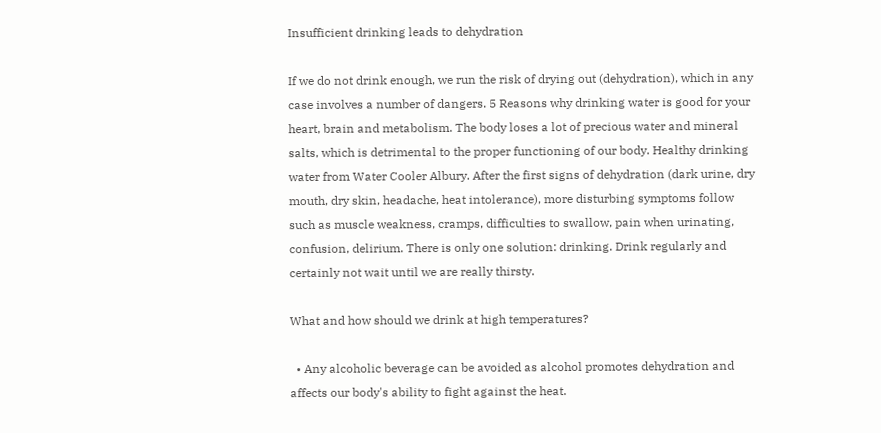Insufficient drinking leads to dehydration

If we do not drink enough, we run the risk of drying out (dehydration), which in any case involves a number of dangers. 5 Reasons why drinking water is good for your heart, brain and metabolism. The body loses a lot of precious water and mineral salts, which is detrimental to the proper functioning of our body. Healthy drinking water from Water Cooler Albury. After the first signs of dehydration (dark urine, dry mouth, dry skin, headache, heat intolerance), more disturbing symptoms follow such as muscle weakness, cramps, difficulties to swallow, pain when urinating, confusion, delirium. There is only one solution: drinking. Drink regularly and certainly not wait until we are really thirsty.

What and how should we drink at high temperatures?

  • Any alcoholic beverage can be avoided as alcohol promotes dehydration and affects our body's ability to fight against the heat.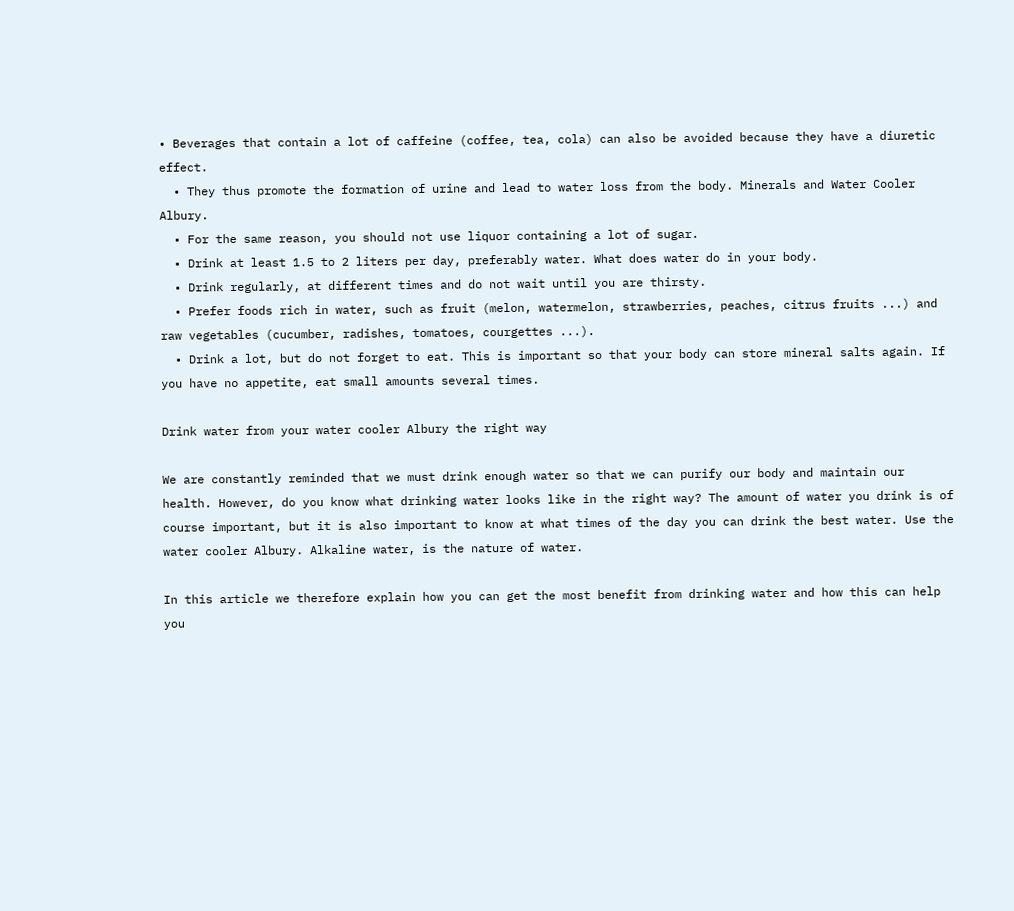• Beverages that contain a lot of caffeine (coffee, tea, cola) can also be avoided because they have a diuretic effect.
  • They thus promote the formation of urine and lead to water loss from the body. Minerals and Water Cooler Albury.
  • For the same reason, you should not use liquor containing a lot of sugar.
  • Drink at least 1.5 to 2 liters per day, preferably water. What does water do in your body.
  • Drink regularly, at different times and do not wait until you are thirsty.
  • Prefer foods rich in water, such as fruit (melon, watermelon, strawberries, peaches, citrus fruits ...) and raw vegetables (cucumber, radishes, tomatoes, courgettes ...).
  • Drink a lot, but do not forget to eat. This is important so that your body can store mineral salts again. If you have no appetite, eat small amounts several times.

Drink water from your water cooler Albury the right way

We are constantly reminded that we must drink enough water so that we can purify our body and maintain our health. However, do you know what drinking water looks like in the right way? The amount of water you drink is of course important, but it is also important to know at what times of the day you can drink the best water. Use the water cooler Albury. Alkaline water, is the nature of water.

In this article we therefore explain how you can get the most benefit from drinking water and how this can help you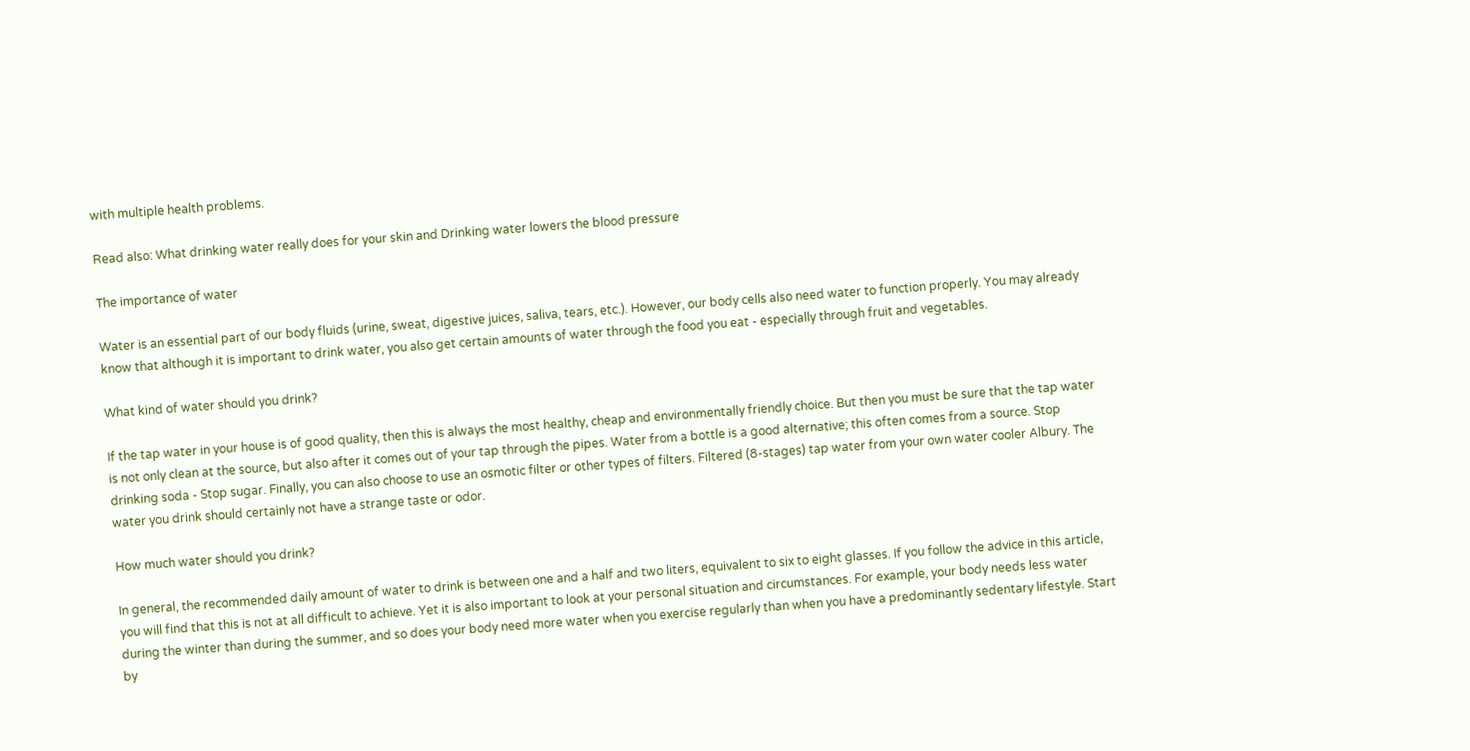with multiple health problems.

Read also: What drinking water really does for your skin and Drinking water lowers the blood pressure

The importance of water

Water is an essential part of our body fluids (urine, sweat, digestive juices, saliva, tears, etc.). However, our body cells also need water to function properly. You may already know that although it is important to drink water, you also get certain amounts of water through the food you eat - especially through fruit and vegetables.

What kind of water should you drink?

If the tap water in your house is of good quality, then this is always the most healthy, cheap and environmentally friendly choice. But then you must be sure that the tap water is not only clean at the source, but also after it comes out of your tap through the pipes. Water from a bottle is a good alternative; this often comes from a source. Stop drinking soda - Stop sugar. Finally, you can also choose to use an osmotic filter or other types of filters. Filtered (8-stages) tap water from your own water cooler Albury. The water you drink should certainly not have a strange taste or odor.

How much water should you drink?

In general, the recommended daily amount of water to drink is between one and a half and two liters, equivalent to six to eight glasses. If you follow the advice in this article, you will find that this is not at all difficult to achieve. Yet it is also important to look at your personal situation and circumstances. For example, your body needs less water during the winter than during the summer, and so does your body need more water when you exercise regularly than when you have a predominantly sedentary lifestyle. Start by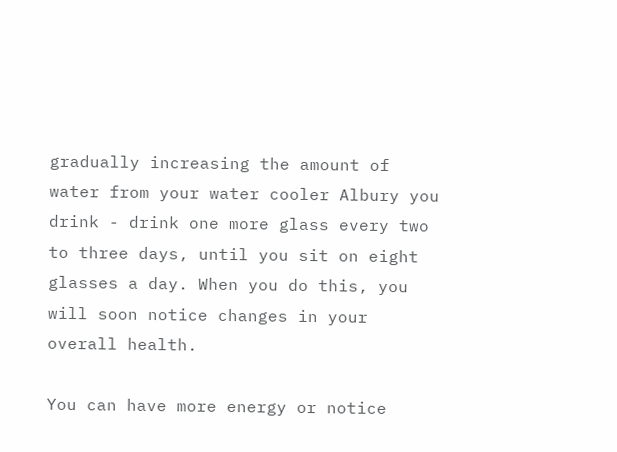gradually increasing the amount of water from your water cooler Albury you drink - drink one more glass every two to three days, until you sit on eight glasses a day. When you do this, you will soon notice changes in your overall health.

You can have more energy or notice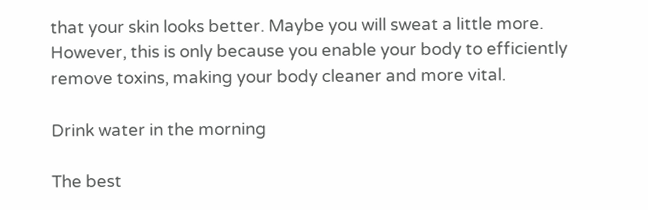that your skin looks better. Maybe you will sweat a little more. However, this is only because you enable your body to efficiently remove toxins, making your body cleaner and more vital.

Drink water in the morning

The best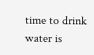time to drink water is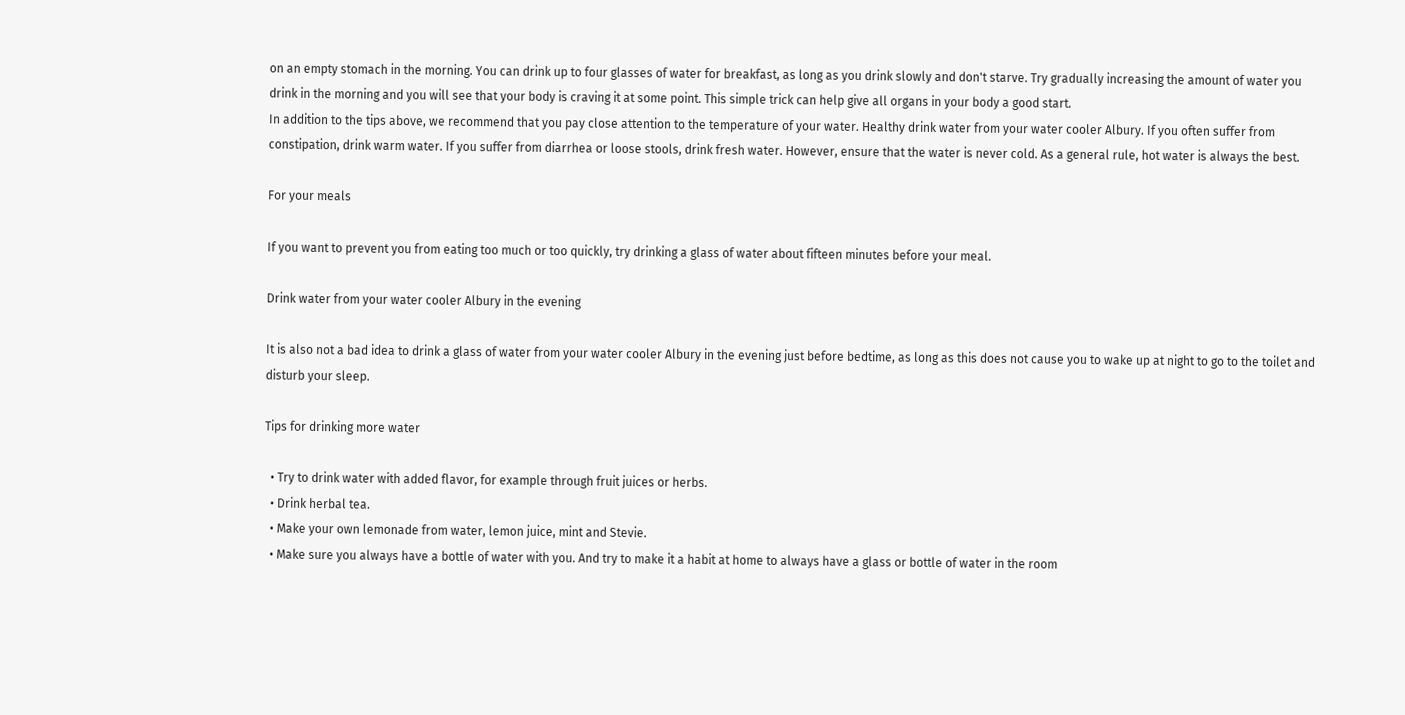on an empty stomach in the morning. You can drink up to four glasses of water for breakfast, as long as you drink slowly and don't starve. Try gradually increasing the amount of water you drink in the morning and you will see that your body is craving it at some point. This simple trick can help give all organs in your body a good start.
In addition to the tips above, we recommend that you pay close attention to the temperature of your water. Healthy drink water from your water cooler Albury. If you often suffer from constipation, drink warm water. If you suffer from diarrhea or loose stools, drink fresh water. However, ensure that the water is never cold. As a general rule, hot water is always the best.

For your meals

If you want to prevent you from eating too much or too quickly, try drinking a glass of water about fifteen minutes before your meal.

Drink water from your water cooler Albury in the evening

It is also not a bad idea to drink a glass of water from your water cooler Albury in the evening just before bedtime, as long as this does not cause you to wake up at night to go to the toilet and disturb your sleep.

Tips for drinking more water

  • Try to drink water with added flavor, for example through fruit juices or herbs.
  • Drink herbal tea.
  • Make your own lemonade from water, lemon juice, mint and Stevie.
  • Make sure you always have a bottle of water with you. And try to make it a habit at home to always have a glass or bottle of water in the room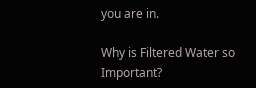you are in.

Why is Filtered Water so Important?